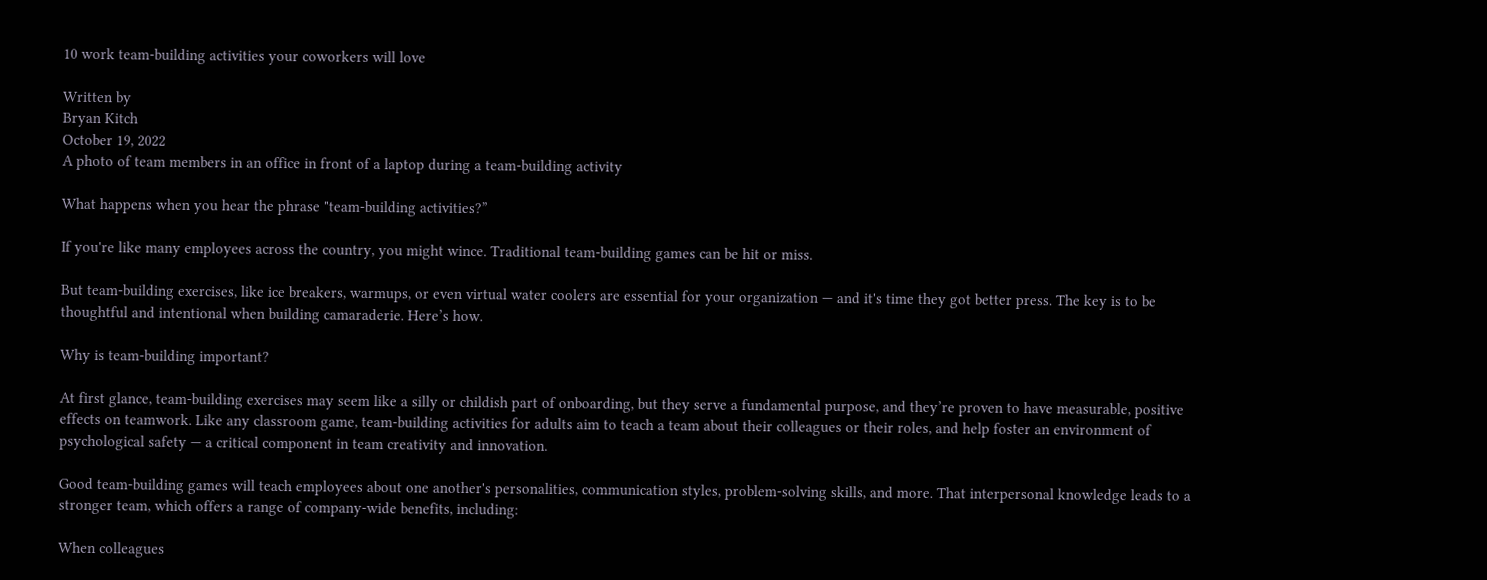10 work team-building activities your coworkers will love

Written by
Bryan Kitch
October 19, 2022
A photo of team members in an office in front of a laptop during a team-building activity

What happens when you hear the phrase "team-building activities?”

If you're like many employees across the country, you might wince. Traditional team-building games can be hit or miss.

But team-building exercises, like ice breakers, warmups, or even virtual water coolers are essential for your organization — and it's time they got better press. The key is to be thoughtful and intentional when building camaraderie. Here’s how.

Why is team-building important?

At first glance, team-building exercises may seem like a silly or childish part of onboarding, but they serve a fundamental purpose, and they’re proven to have measurable, positive effects on teamwork. Like any classroom game, team-building activities for adults aim to teach a team about their colleagues or their roles, and help foster an environment of psychological safety — a critical component in team creativity and innovation.

Good team-building games will teach employees about one another's personalities, communication styles, problem-solving skills, and more. That interpersonal knowledge leads to a stronger team, which offers a range of company-wide benefits, including:

When colleagues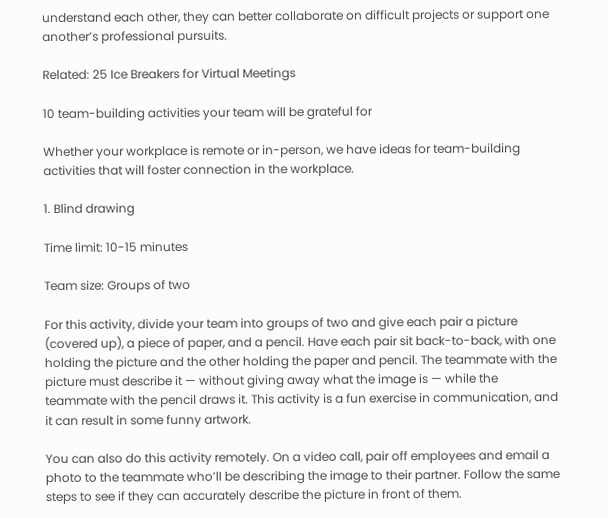understand each other, they can better collaborate on difficult projects or support one another’s professional pursuits.

Related: 25 Ice Breakers for Virtual Meetings

10 team-building activities your team will be grateful for

Whether your workplace is remote or in-person, we have ideas for team-building activities that will foster connection in the workplace.

1. Blind drawing

Time limit: 10-15 minutes

Team size: Groups of two

For this activity, divide your team into groups of two and give each pair a picture (covered up), a piece of paper, and a pencil. Have each pair sit back-to-back, with one holding the picture and the other holding the paper and pencil. The teammate with the picture must describe it — without giving away what the image is — while the teammate with the pencil draws it. This activity is a fun exercise in communication, and it can result in some funny artwork.

You can also do this activity remotely. On a video call, pair off employees and email a photo to the teammate who’ll be describing the image to their partner. Follow the same steps to see if they can accurately describe the picture in front of them.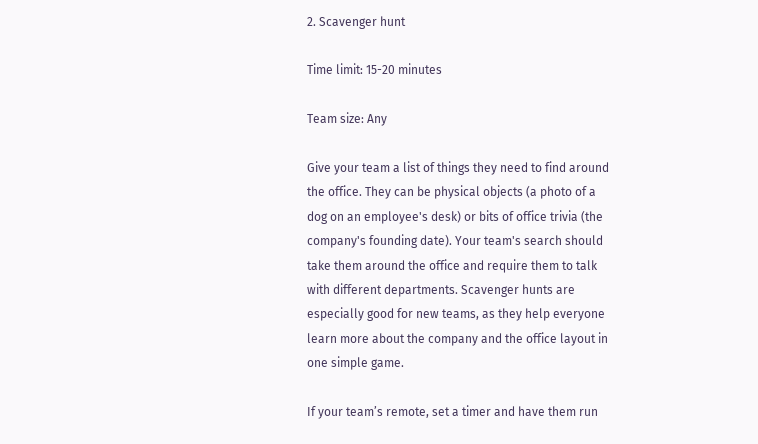2. Scavenger hunt

Time limit: 15-20 minutes

Team size: Any

Give your team a list of things they need to find around the office. They can be physical objects (a photo of a dog on an employee's desk) or bits of office trivia (the company's founding date). Your team's search should take them around the office and require them to talk with different departments. Scavenger hunts are especially good for new teams, as they help everyone learn more about the company and the office layout in one simple game.

If your team’s remote, set a timer and have them run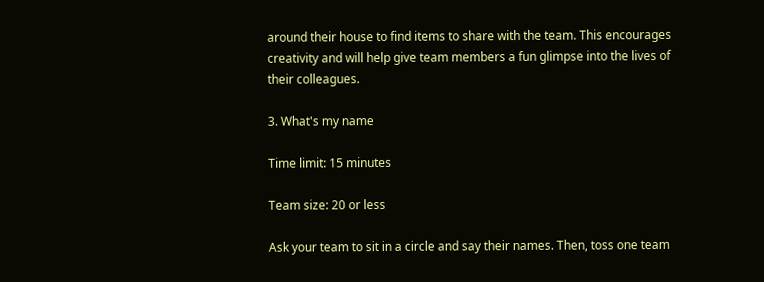around their house to find items to share with the team. This encourages creativity and will help give team members a fun glimpse into the lives of their colleagues.

3. What's my name

Time limit: 15 minutes

Team size: 20 or less

Ask your team to sit in a circle and say their names. Then, toss one team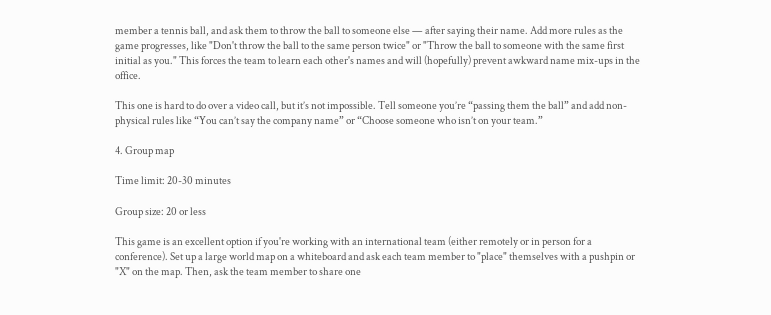member a tennis ball, and ask them to throw the ball to someone else — after saying their name. Add more rules as the game progresses, like "Don't throw the ball to the same person twice" or "Throw the ball to someone with the same first initial as you." This forces the team to learn each other's names and will (hopefully) prevent awkward name mix-ups in the office.

This one is hard to do over a video call, but it’s not impossible. Tell someone you’re “passing them the ball” and add non-physical rules like “You can’t say the company name” or “Choose someone who isn’t on your team.”

4. Group map

Time limit: 20-30 minutes

Group size: 20 or less

This game is an excellent option if you're working with an international team (either remotely or in person for a conference). Set up a large world map on a whiteboard and ask each team member to "place" themselves with a pushpin or "X" on the map. Then, ask the team member to share one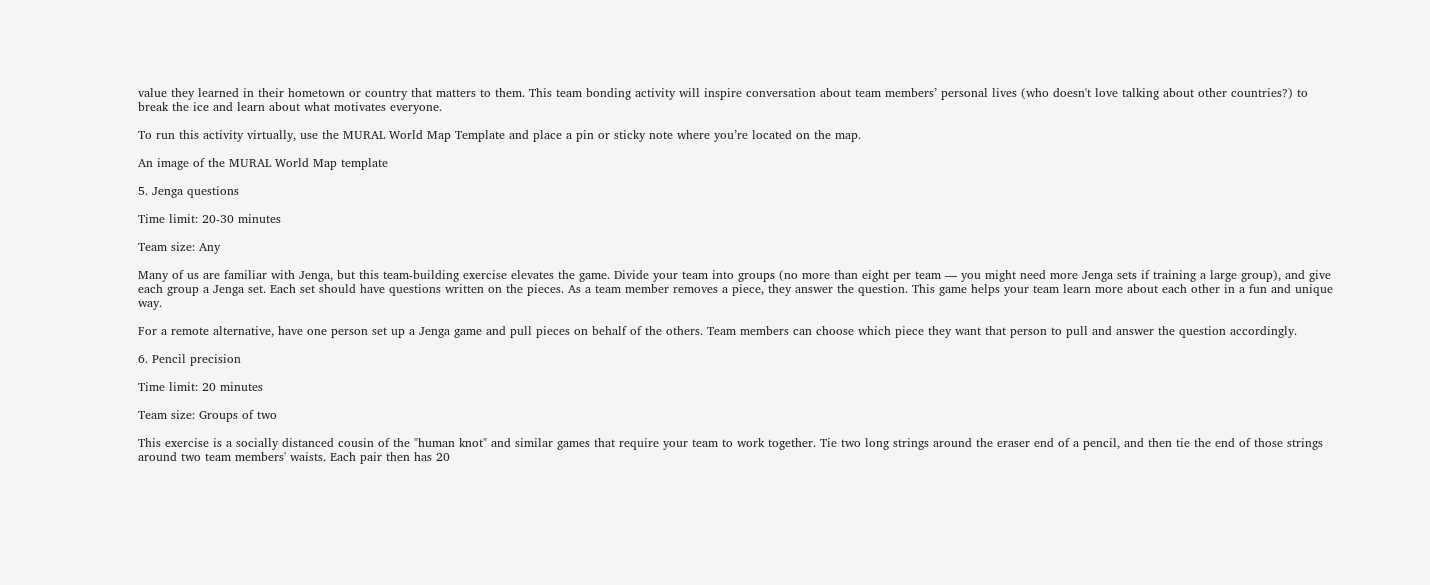value they learned in their hometown or country that matters to them. This team bonding activity will inspire conversation about team members’ personal lives (who doesn't love talking about other countries?) to break the ice and learn about what motivates everyone.

To run this activity virtually, use the MURAL World Map Template and place a pin or sticky note where you’re located on the map.

An image of the MURAL World Map template

5. Jenga questions

Time limit: 20-30 minutes

Team size: Any

Many of us are familiar with Jenga, but this team-building exercise elevates the game. Divide your team into groups (no more than eight per team — you might need more Jenga sets if training a large group), and give each group a Jenga set. Each set should have questions written on the pieces. As a team member removes a piece, they answer the question. This game helps your team learn more about each other in a fun and unique way.

For a remote alternative, have one person set up a Jenga game and pull pieces on behalf of the others. Team members can choose which piece they want that person to pull and answer the question accordingly.

6. Pencil precision

Time limit: 20 minutes

Team size: Groups of two

This exercise is a socially distanced cousin of the "human knot" and similar games that require your team to work together. Tie two long strings around the eraser end of a pencil, and then tie the end of those strings around two team members' waists. Each pair then has 20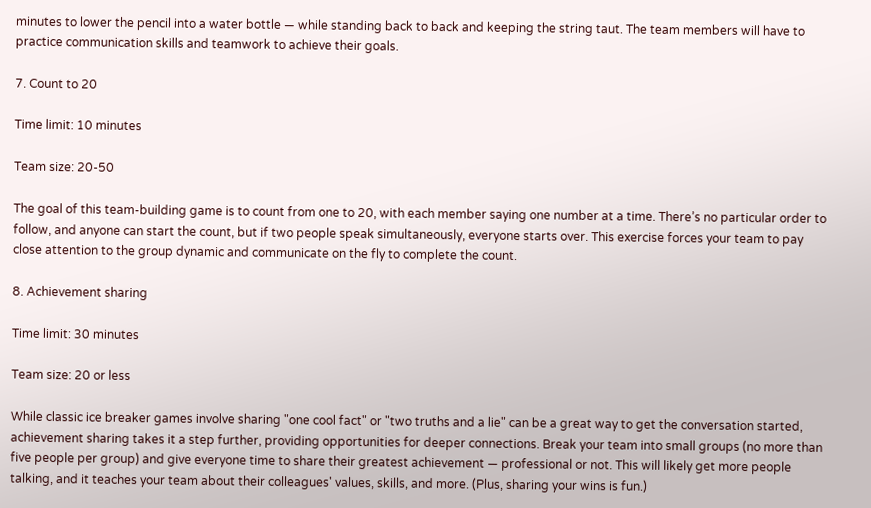minutes to lower the pencil into a water bottle — while standing back to back and keeping the string taut. The team members will have to practice communication skills and teamwork to achieve their goals.

7. Count to 20

Time limit: 10 minutes

Team size: 20-50

The goal of this team-building game is to count from one to 20, with each member saying one number at a time. There’s no particular order to follow, and anyone can start the count, but if two people speak simultaneously, everyone starts over. This exercise forces your team to pay close attention to the group dynamic and communicate on the fly to complete the count.

8. Achievement sharing

Time limit: 30 minutes

Team size: 20 or less

While classic ice breaker games involve sharing "one cool fact" or "two truths and a lie" can be a great way to get the conversation started, achievement sharing takes it a step further, providing opportunities for deeper connections. Break your team into small groups (no more than five people per group) and give everyone time to share their greatest achievement — professional or not. This will likely get more people talking, and it teaches your team about their colleagues' values, skills, and more. (Plus, sharing your wins is fun.)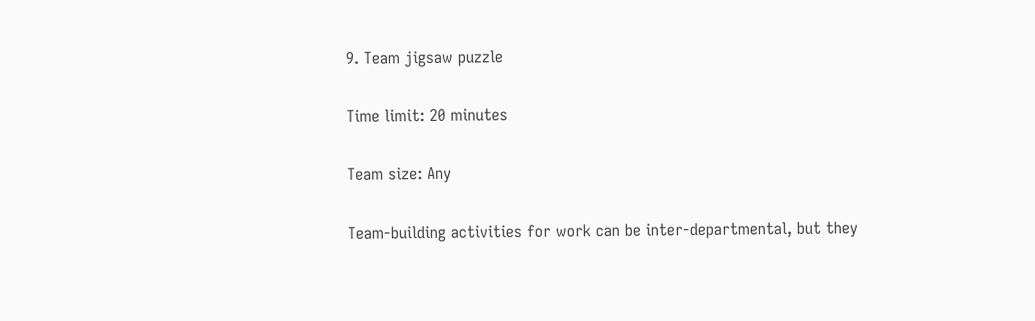9. Team jigsaw puzzle

Time limit: 20 minutes

Team size: Any

Team-building activities for work can be inter-departmental, but they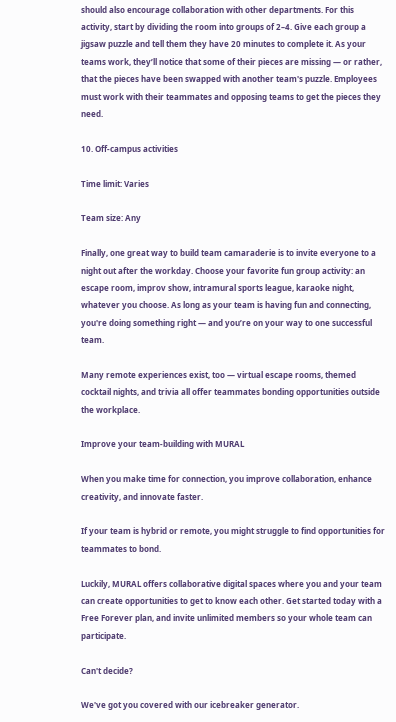should also encourage collaboration with other departments. For this activity, start by dividing the room into groups of 2–4. Give each group a jigsaw puzzle and tell them they have 20 minutes to complete it. As your teams work, they’ll notice that some of their pieces are missing — or rather, that the pieces have been swapped with another team's puzzle. Employees must work with their teammates and opposing teams to get the pieces they need.

10. Off-campus activities

Time limit: Varies

Team size: Any

Finally, one great way to build team camaraderie is to invite everyone to a night out after the workday. Choose your favorite fun group activity: an escape room, improv show, intramural sports league, karaoke night, whatever you choose. As long as your team is having fun and connecting, you're doing something right — and you’re on your way to one successful team.

Many remote experiences exist, too — virtual escape rooms, themed cocktail nights, and trivia all offer teammates bonding opportunities outside the workplace.

Improve your team-building with MURAL

When you make time for connection, you improve collaboration, enhance creativity, and innovate faster.

If your team is hybrid or remote, you might struggle to find opportunities for teammates to bond.

Luckily, MURAL offers collaborative digital spaces where you and your team can create opportunities to get to know each other. Get started today with a Free Forever plan, and invite unlimited members so your whole team can participate.

Can't decide?

We've got you covered with our icebreaker generator.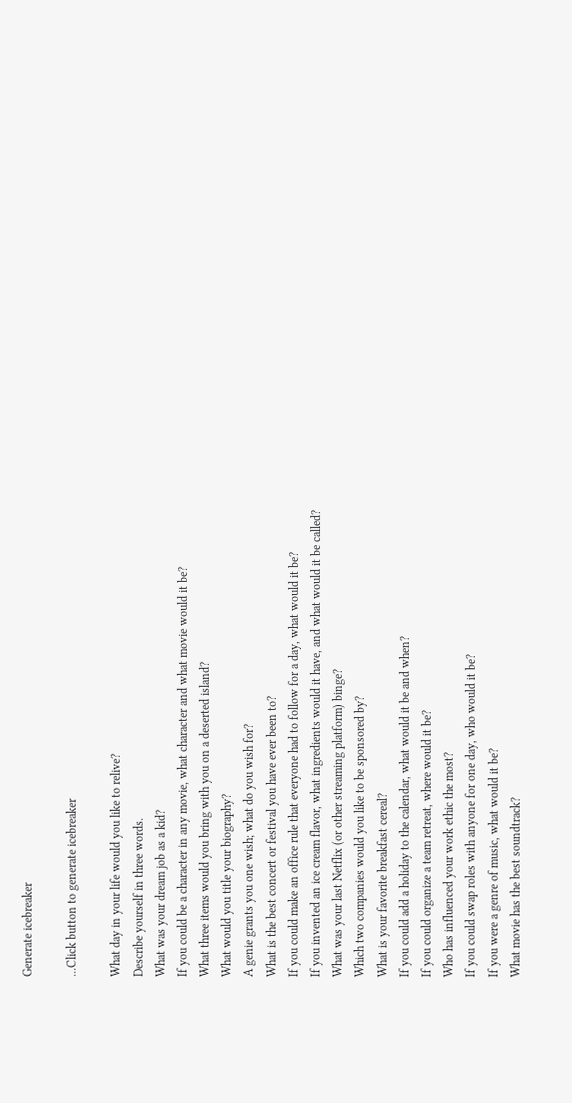Generate icebreaker

...Click button to generate icebreaker

What day in your life would you like to relive?
Describe yourself in three words.
What was your dream job as a kid?
If you could be a character in any movie, what character and what movie would it be?
What three items would you bring with you on a deserted island?
What would you title your biography?
A genie grants you one wish; what do you wish for?
What is the best concert or festival you have ever been to?
If you could make an office rule that everyone had to follow for a day, what would it be?
If you invented an ice cream flavor, what ingredients would it have, and what would it be called?
What was your last Netflix (or other streaming platform) binge?
Which two companies would you like to be sponsored by?
What is your favorite breakfast cereal?
If you could add a holiday to the calendar, what would it be and when?
If you could organize a team retreat, where would it be?
Who has influenced your work ethic the most?
If you could swap roles with anyone for one day, who would it be?
If you were a genre of music, what would it be?
What movie has the best soundtrack?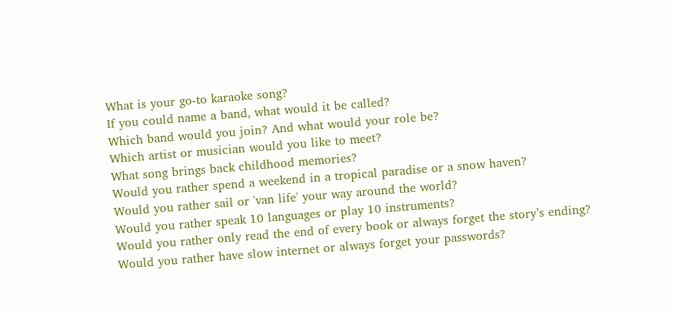What is your go-to karaoke song?
If you could name a band, what would it be called?
Which band would you join? And what would your role be?
Which artist or musician would you like to meet?
What song brings back childhood memories?
Would you rather spend a weekend in a tropical paradise or a snow haven?
Would you rather sail or 'van life' your way around the world?
Would you rather speak 10 languages or play 10 instruments?
Would you rather only read the end of every book or always forget the story’s ending?
Would you rather have slow internet or always forget your passwords?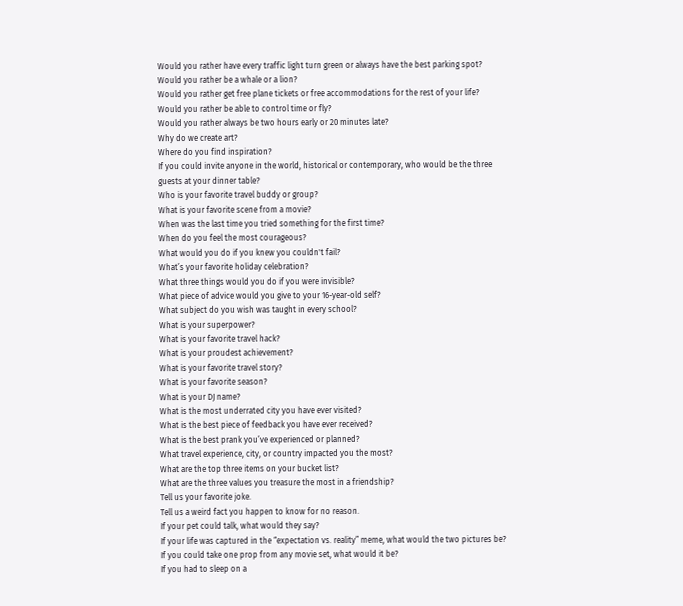Would you rather have every traffic light turn green or always have the best parking spot?
Would you rather be a whale or a lion?
Would you rather get free plane tickets or free accommodations for the rest of your life?
Would you rather be able to control time or fly?
Would you rather always be two hours early or 20 minutes late?
Why do we create art?
Where do you find inspiration?
If you could invite anyone in the world, historical or contemporary, who would be the three guests at your dinner table?
Who is your favorite travel buddy or group?
What is your favorite scene from a movie?
When was the last time you tried something for the first time?
When do you feel the most courageous?
What would you do if you knew you couldn't fail?
What’s your favorite holiday celebration?
What three things would you do if you were invisible?
What piece of advice would you give to your 16-year-old self?
What subject do you wish was taught in every school?
What is your superpower?
What is your favorite travel hack?
What is your proudest achievement?
What is your favorite travel story?
What is your favorite season?
What is your DJ name?
What is the most underrated city you have ever visited?
What is the best piece of feedback you have ever received?
What is the best prank you’ve experienced or planned?
What travel experience, city, or country impacted you the most?
What are the top three items on your bucket list?
What are the three values you treasure the most in a friendship?
Tell us your favorite joke.
Tell us a weird fact you happen to know for no reason.
If your pet could talk, what would they say?
If your life was captured in the “expectation vs. reality” meme, what would the two pictures be?
If you could take one prop from any movie set, what would it be?
If you had to sleep on a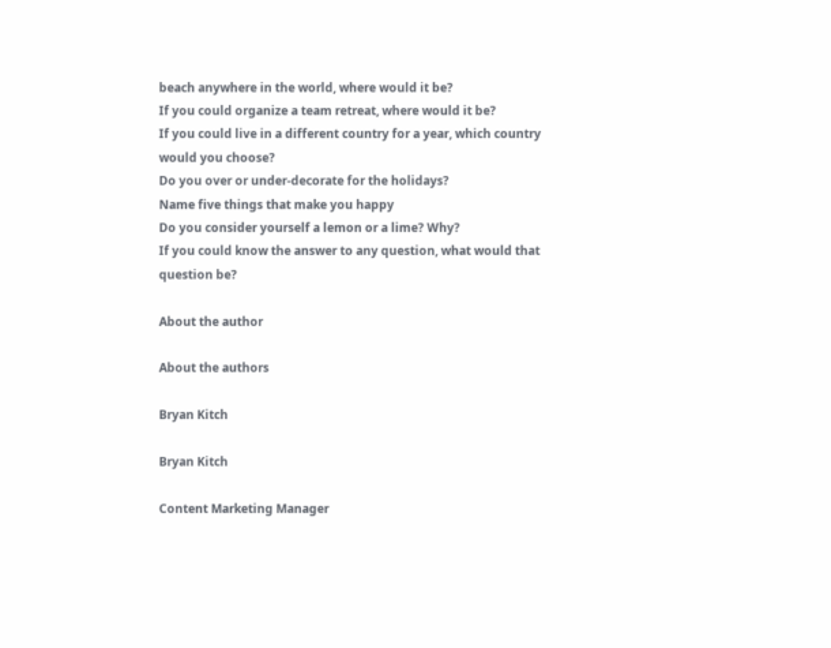beach anywhere in the world, where would it be?
If you could organize a team retreat, where would it be?
If you could live in a different country for a year, which country would you choose?
Do you over or under-decorate for the holidays?
Name five things that make you happy
Do you consider yourself a lemon or a lime? Why?
If you could know the answer to any question, what would that question be?

About the author

About the authors

Bryan Kitch

Bryan Kitch

Content Marketing Manager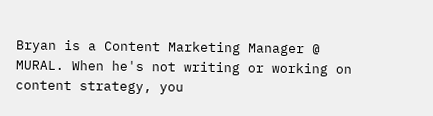Bryan is a Content Marketing Manager @ MURAL. When he's not writing or working on content strategy, you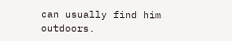can usually find him outdoors.